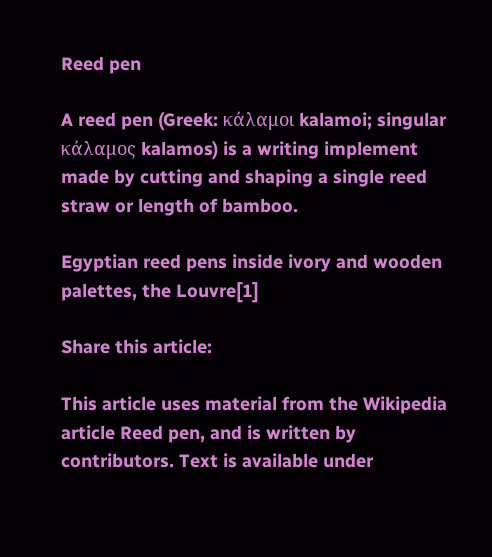Reed pen

A reed pen (Greek: κάλαμοι kalamoi; singular κάλαμος kalamos) is a writing implement made by cutting and shaping a single reed straw or length of bamboo.

Egyptian reed pens inside ivory and wooden palettes, the Louvre[1]

Share this article:

This article uses material from the Wikipedia article Reed pen, and is written by contributors. Text is available under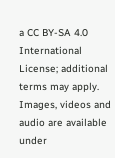a CC BY-SA 4.0 International License; additional terms may apply. Images, videos and audio are available under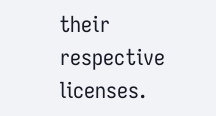their respective licenses.